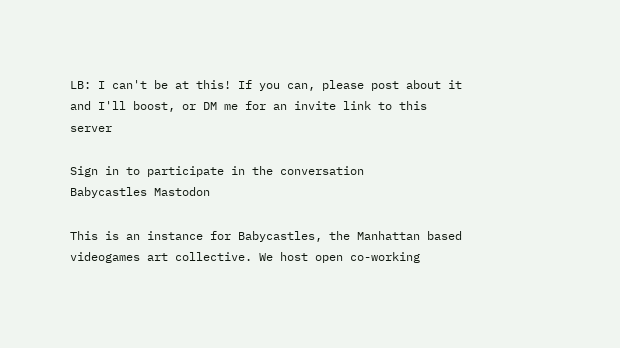LB: I can't be at this! If you can, please post about it and I'll boost, or DM me for an invite link to this server

Sign in to participate in the conversation
Babycastles Mastodon

This is an instance for Babycastles, the Manhattan based videogames art collective. We host open co-working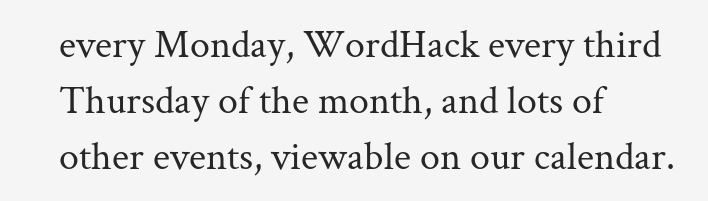every Monday, WordHack every third Thursday of the month, and lots of other events, viewable on our calendar.